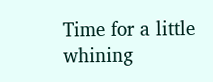Time for a little whining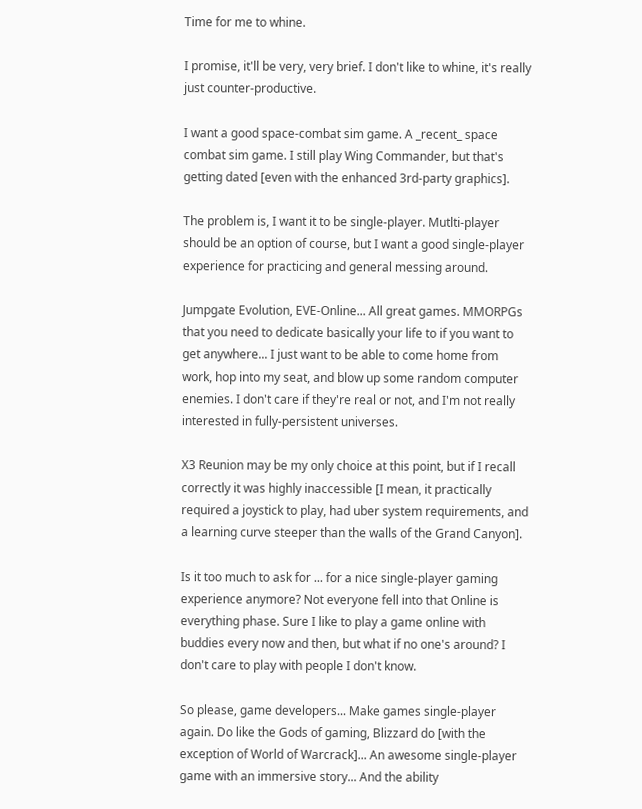Time for me to whine.

I promise, it'll be very, very brief. I don't like to whine, it's really just counter-productive.

I want a good space-combat sim game. A _recent_ space combat sim game. I still play Wing Commander, but that's getting dated [even with the enhanced 3rd-party graphics].

The problem is, I want it to be single-player. Mutlti-player should be an option of course, but I want a good single-player experience for practicing and general messing around.

Jumpgate Evolution, EVE-Online... All great games. MMORPGs that you need to dedicate basically your life to if you want to get anywhere... I just want to be able to come home from work, hop into my seat, and blow up some random computer enemies. I don't care if they're real or not, and I'm not really interested in fully-persistent universes.

X3 Reunion may be my only choice at this point, but if I recall correctly it was highly inaccessible [I mean, it practically required a joystick to play, had uber system requirements, and a learning curve steeper than the walls of the Grand Canyon].

Is it too much to ask for ... for a nice single-player gaming experience anymore? Not everyone fell into that Online is everything phase. Sure I like to play a game online with buddies every now and then, but what if no one's around? I don't care to play with people I don't know.

So please, game developers... Make games single-player again. Do like the Gods of gaming, Blizzard do [with the exception of World of Warcrack]... An awesome single-player game with an immersive story... And the ability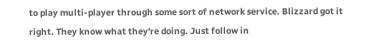to play multi-player through some sort of network service. Blizzard got it right. They know what they're doing. Just follow in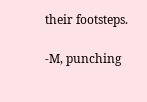their footsteps.

-M, punching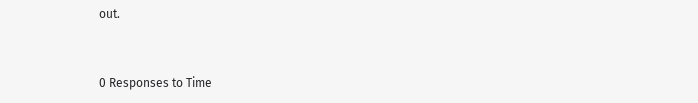out.


0 Responses to Time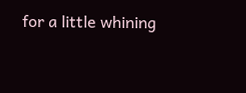for a little whining